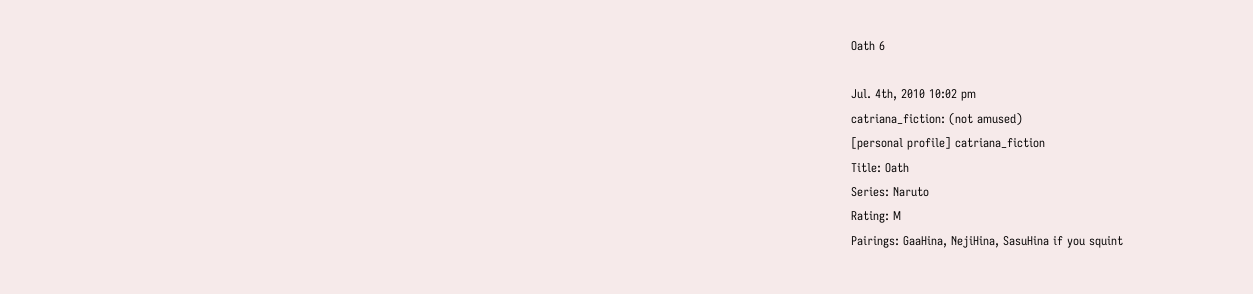Oath 6

Jul. 4th, 2010 10:02 pm
catriana_fiction: (not amused)
[personal profile] catriana_fiction
Title: Oath
Series: Naruto
Rating: M
Pairings: GaaHina, NejiHina, SasuHina if you squint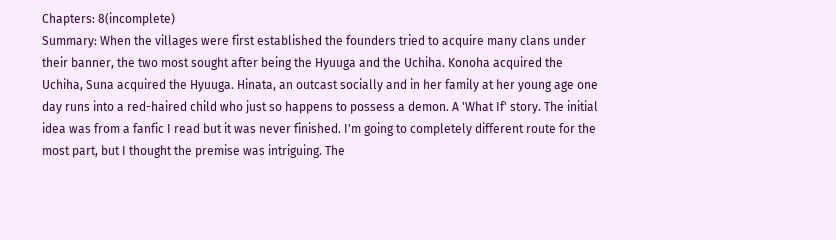Chapters: 8(incomplete)
Summary: When the villages were first established the founders tried to acquire many clans under their banner, the two most sought after being the Hyuuga and the Uchiha. Konoha acquired the Uchiha, Suna acquired the Hyuuga. Hinata, an outcast socially and in her family at her young age one day runs into a red-haired child who just so happens to possess a demon. A 'What If' story. The initial idea was from a fanfic I read but it was never finished. I'm going to completely different route for the most part, but I thought the premise was intriguing. The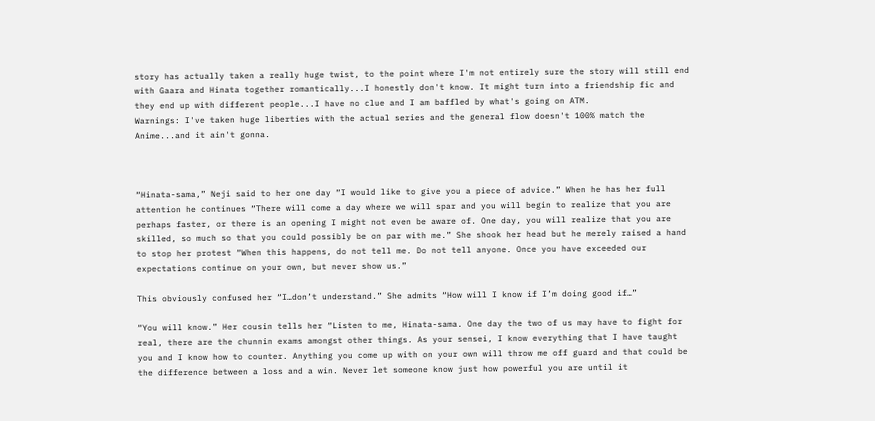story has actually taken a really huge twist, to the point where I'm not entirely sure the story will still end with Gaara and Hinata together romantically...I honestly don't know. It might turn into a friendship fic and they end up with different people...I have no clue and I am baffled by what's going on ATM.
Warnings: I've taken huge liberties with the actual series and the general flow doesn't 100% match the Anime...and it ain't gonna.



“Hinata-sama,” Neji said to her one day “I would like to give you a piece of advice.” When he has her full attention he continues “There will come a day where we will spar and you will begin to realize that you are perhaps faster, or there is an opening I might not even be aware of. One day, you will realize that you are skilled, so much so that you could possibly be on par with me.” She shook her head but he merely raised a hand to stop her protest “When this happens, do not tell me. Do not tell anyone. Once you have exceeded our expectations continue on your own, but never show us.”

This obviously confused her “I…don’t understand.” She admits “How will I know if I’m doing good if…”

“You will know.” Her cousin tells her “Listen to me, Hinata-sama. One day the two of us may have to fight for real, there are the chunnin exams amongst other things. As your sensei, I know everything that I have taught you and I know how to counter. Anything you come up with on your own will throw me off guard and that could be the difference between a loss and a win. Never let someone know just how powerful you are until it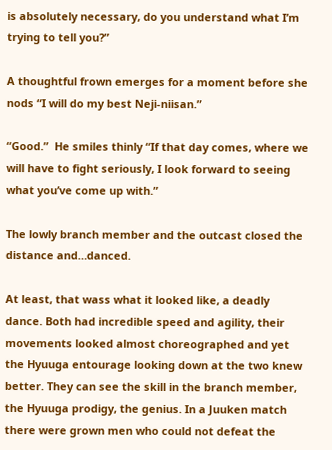is absolutely necessary, do you understand what I’m trying to tell you?”

A thoughtful frown emerges for a moment before she nods “I will do my best Neji-niisan.”

“Good.”  He smiles thinly “If that day comes, where we will have to fight seriously, I look forward to seeing what you’ve come up with.”

The lowly branch member and the outcast closed the distance and…danced.

At least, that wass what it looked like, a deadly dance. Both had incredible speed and agility, their movements looked almost choreographed and yet the Hyuuga entourage looking down at the two knew better. They can see the skill in the branch member, the Hyuuga prodigy, the genius. In a Juuken match there were grown men who could not defeat the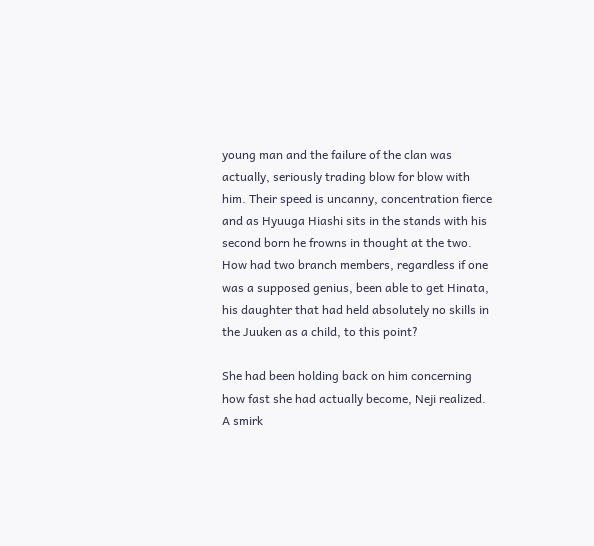young man and the failure of the clan was actually, seriously trading blow for blow with him. Their speed is uncanny, concentration fierce and as Hyuuga Hiashi sits in the stands with his second born he frowns in thought at the two. How had two branch members, regardless if one was a supposed genius, been able to get Hinata, his daughter that had held absolutely no skills in the Juuken as a child, to this point?

She had been holding back on him concerning how fast she had actually become, Neji realized. A smirk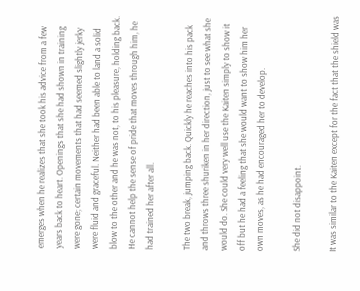emerges when he realizes that she took his advice from a few years back to heart. Openings that she had shown in training were gone; certain movements that had seemed slightly jerky were fluid and graceful. Neither had been able to land a solid blow to the other and he was not, to his pleasure, holding back. He cannot help the sense of pride that moves through him, he had trained her after all.

The two break, jumping back. Quickly he reaches into his pack and throws three shuriken in her direction, just to see what she would do. She could very well use the Kaiten simply to show it off but he had a feeling that she would want to show him her own moves, as he had encouraged her to develop.

She did not disappoint.

It was similar to the Kaiten except for the fact that the shield was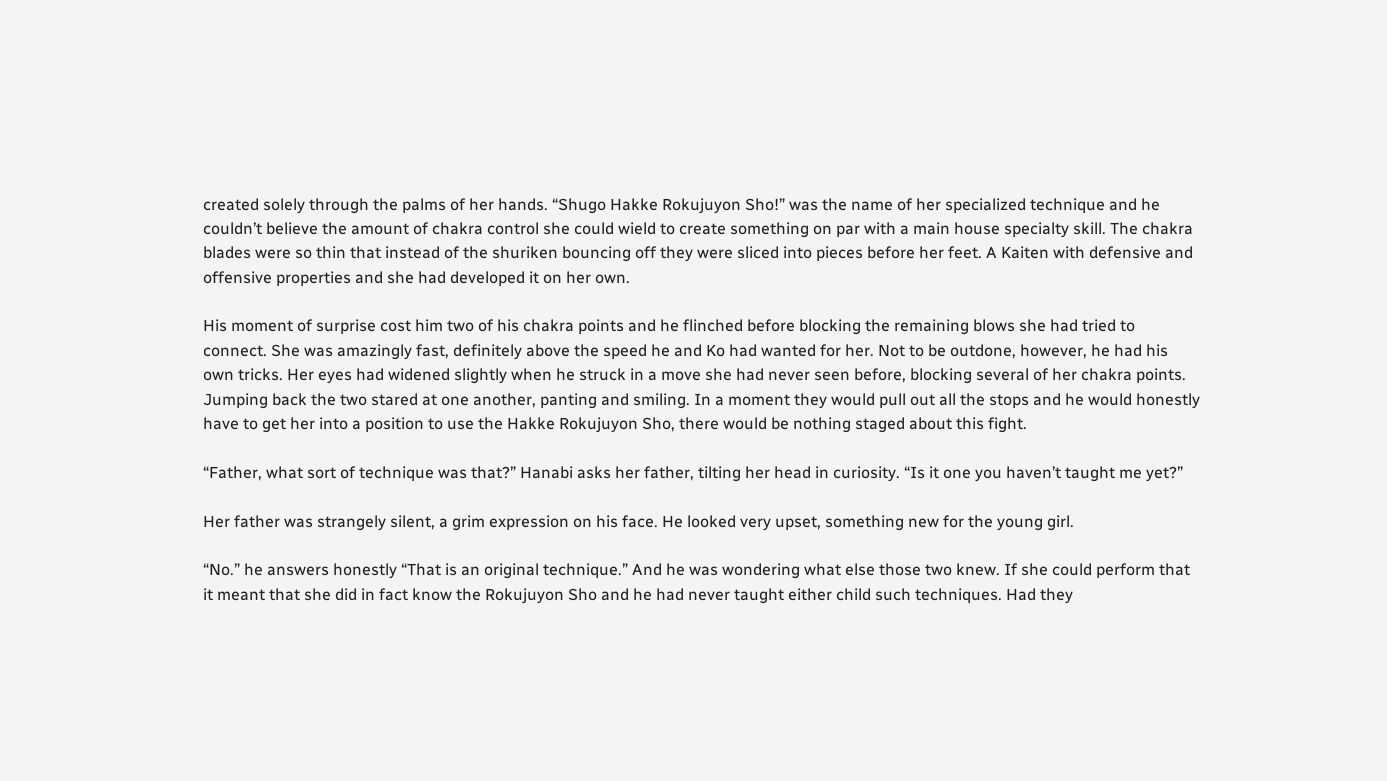created solely through the palms of her hands. “Shugo Hakke Rokujuyon Sho!” was the name of her specialized technique and he couldn’t believe the amount of chakra control she could wield to create something on par with a main house specialty skill. The chakra blades were so thin that instead of the shuriken bouncing off they were sliced into pieces before her feet. A Kaiten with defensive and offensive properties and she had developed it on her own.

His moment of surprise cost him two of his chakra points and he flinched before blocking the remaining blows she had tried to connect. She was amazingly fast, definitely above the speed he and Ko had wanted for her. Not to be outdone, however, he had his own tricks. Her eyes had widened slightly when he struck in a move she had never seen before, blocking several of her chakra points. Jumping back the two stared at one another, panting and smiling. In a moment they would pull out all the stops and he would honestly have to get her into a position to use the Hakke Rokujuyon Sho, there would be nothing staged about this fight.

“Father, what sort of technique was that?” Hanabi asks her father, tilting her head in curiosity. “Is it one you haven’t taught me yet?”

Her father was strangely silent, a grim expression on his face. He looked very upset, something new for the young girl.

“No.” he answers honestly “That is an original technique.” And he was wondering what else those two knew. If she could perform that it meant that she did in fact know the Rokujuyon Sho and he had never taught either child such techniques. Had they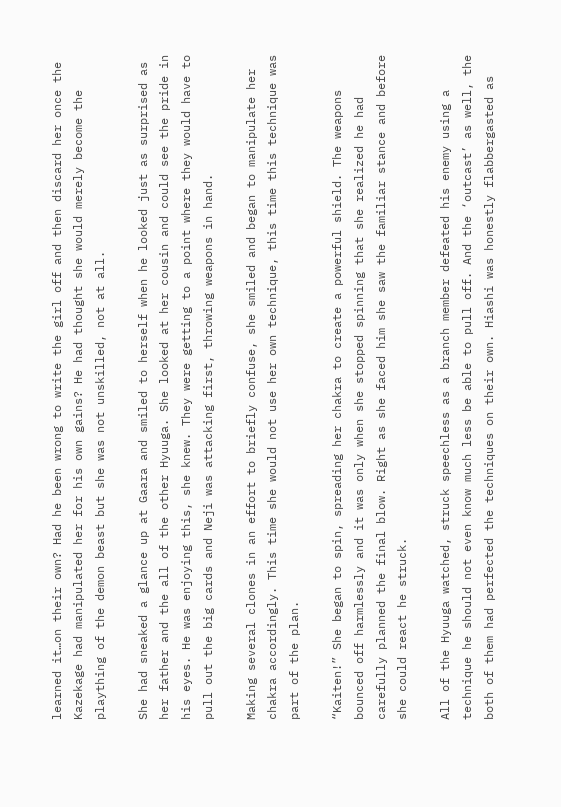learned it…on their own? Had he been wrong to write the girl off and then discard her once the Kazekage had manipulated her for his own gains? He had thought she would merely become the plaything of the demon beast but she was not unskilled, not at all.

She had sneaked a glance up at Gaara and smiled to herself when he looked just as surprised as her father and the all of the other Hyuuga. She looked at her cousin and could see the pride in his eyes. He was enjoying this, she knew. They were getting to a point where they would have to pull out the big cards and Neji was attacking first, throwing weapons in hand.

Making several clones in an effort to briefly confuse, she smiled and began to manipulate her chakra accordingly. This time she would not use her own technique, this time this technique was part of the plan.

“Kaiten!” She began to spin, spreading her chakra to create a powerful shield. The weapons bounced off harmlessly and it was only when she stopped spinning that she realized he had carefully planned the final blow. Right as she faced him she saw the familiar stance and before she could react he struck.

All of the Hyuuga watched, struck speechless as a branch member defeated his enemy using a technique he should not even know much less be able to pull off. And the ‘outcast’ as well, the both of them had perfected the techniques on their own. Hiashi was honestly flabbergasted as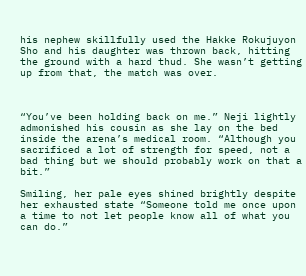his nephew skillfully used the Hakke Rokujuyon Sho and his daughter was thrown back, hitting the ground with a hard thud. She wasn’t getting up from that, the match was over.



“You’ve been holding back on me.” Neji lightly admonished his cousin as she lay on the bed inside the arena’s medical room. “Although you sacrificed a lot of strength for speed, not a bad thing but we should probably work on that a bit.”

Smiling, her pale eyes shined brightly despite her exhausted state “Someone told me once upon a time to not let people know all of what you can do.”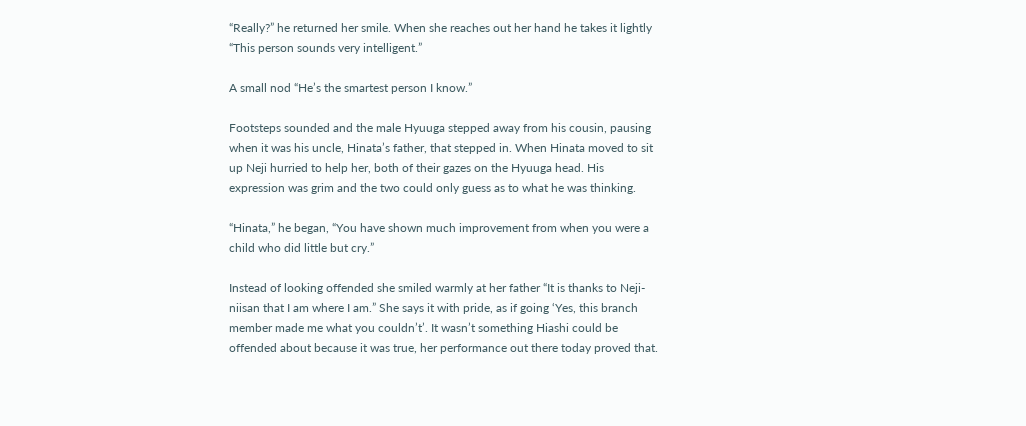“Really?” he returned her smile. When she reaches out her hand he takes it lightly “This person sounds very intelligent.”

A small nod “He’s the smartest person I know.”

Footsteps sounded and the male Hyuuga stepped away from his cousin, pausing when it was his uncle, Hinata’s father, that stepped in. When Hinata moved to sit up Neji hurried to help her, both of their gazes on the Hyuuga head. His expression was grim and the two could only guess as to what he was thinking.

“Hinata,” he began, “You have shown much improvement from when you were a child who did little but cry.”

Instead of looking offended she smiled warmly at her father “It is thanks to Neji-niisan that I am where I am.” She says it with pride, as if going ‘Yes, this branch member made me what you couldn’t’. It wasn’t something Hiashi could be offended about because it was true, her performance out there today proved that.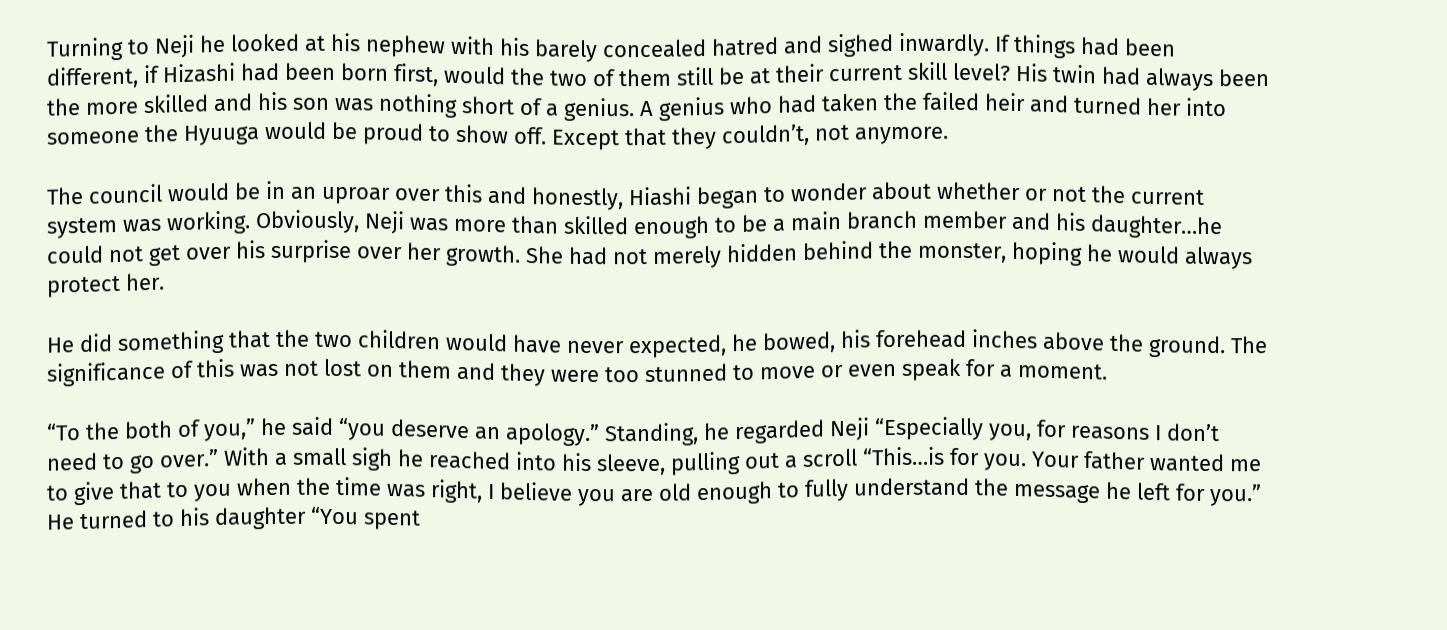Turning to Neji he looked at his nephew with his barely concealed hatred and sighed inwardly. If things had been different, if Hizashi had been born first, would the two of them still be at their current skill level? His twin had always been the more skilled and his son was nothing short of a genius. A genius who had taken the failed heir and turned her into someone the Hyuuga would be proud to show off. Except that they couldn’t, not anymore.

The council would be in an uproar over this and honestly, Hiashi began to wonder about whether or not the current system was working. Obviously, Neji was more than skilled enough to be a main branch member and his daughter…he could not get over his surprise over her growth. She had not merely hidden behind the monster, hoping he would always protect her.

He did something that the two children would have never expected, he bowed, his forehead inches above the ground. The significance of this was not lost on them and they were too stunned to move or even speak for a moment.

“To the both of you,” he said “you deserve an apology.” Standing, he regarded Neji “Especially you, for reasons I don’t need to go over.” With a small sigh he reached into his sleeve, pulling out a scroll “This…is for you. Your father wanted me to give that to you when the time was right, I believe you are old enough to fully understand the message he left for you.” He turned to his daughter “You spent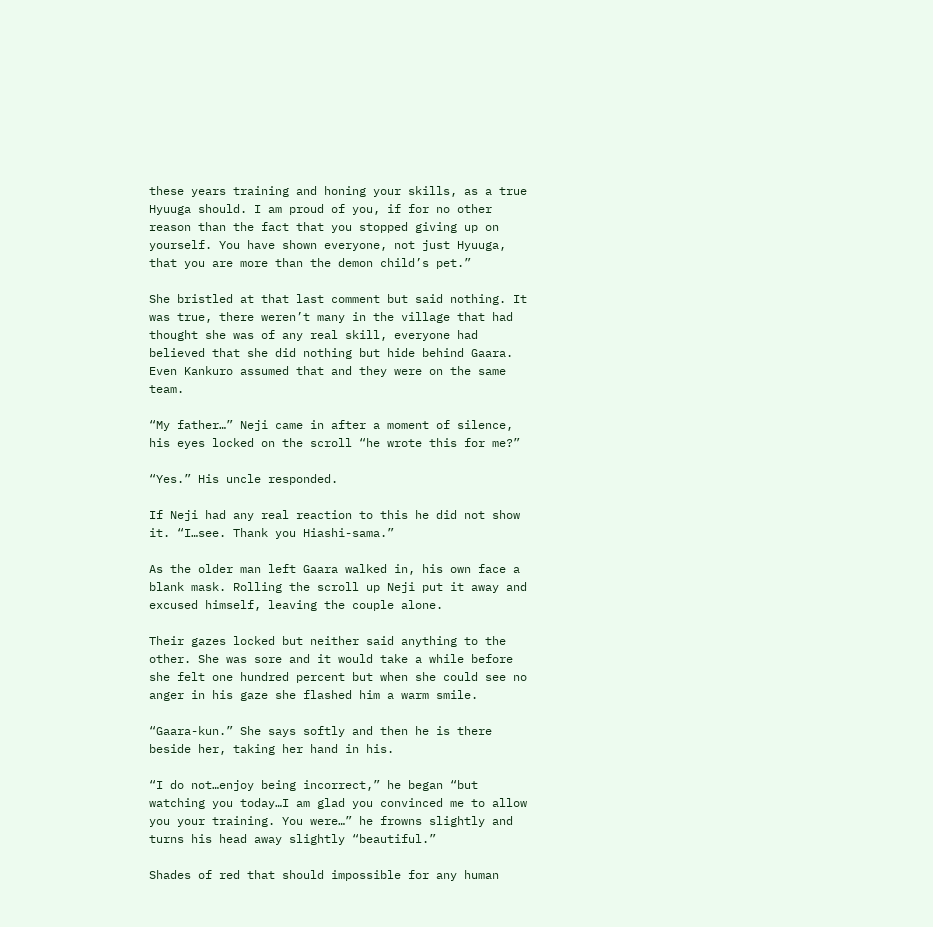these years training and honing your skills, as a true Hyuuga should. I am proud of you, if for no other reason than the fact that you stopped giving up on yourself. You have shown everyone, not just Hyuuga, that you are more than the demon child’s pet.”

She bristled at that last comment but said nothing. It was true, there weren’t many in the village that had thought she was of any real skill, everyone had believed that she did nothing but hide behind Gaara. Even Kankuro assumed that and they were on the same team.

“My father…” Neji came in after a moment of silence, his eyes locked on the scroll “he wrote this for me?”

“Yes.” His uncle responded.

If Neji had any real reaction to this he did not show it. “I…see. Thank you Hiashi-sama.”

As the older man left Gaara walked in, his own face a blank mask. Rolling the scroll up Neji put it away and excused himself, leaving the couple alone.

Their gazes locked but neither said anything to the other. She was sore and it would take a while before she felt one hundred percent but when she could see no anger in his gaze she flashed him a warm smile.

“Gaara-kun.” She says softly and then he is there beside her, taking her hand in his.

“I do not…enjoy being incorrect,” he began “but watching you today…I am glad you convinced me to allow you your training. You were…” he frowns slightly and turns his head away slightly “beautiful.”

Shades of red that should impossible for any human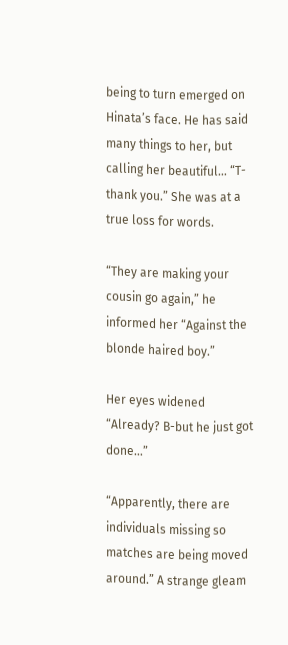being to turn emerged on Hinata’s face. He has said many things to her, but calling her beautiful… “T-thank you.” She was at a true loss for words.

“They are making your cousin go again,” he informed her “Against the blonde haired boy.”

Her eyes widened “Already? B-but he just got done…”

“Apparently, there are individuals missing so matches are being moved around.” A strange gleam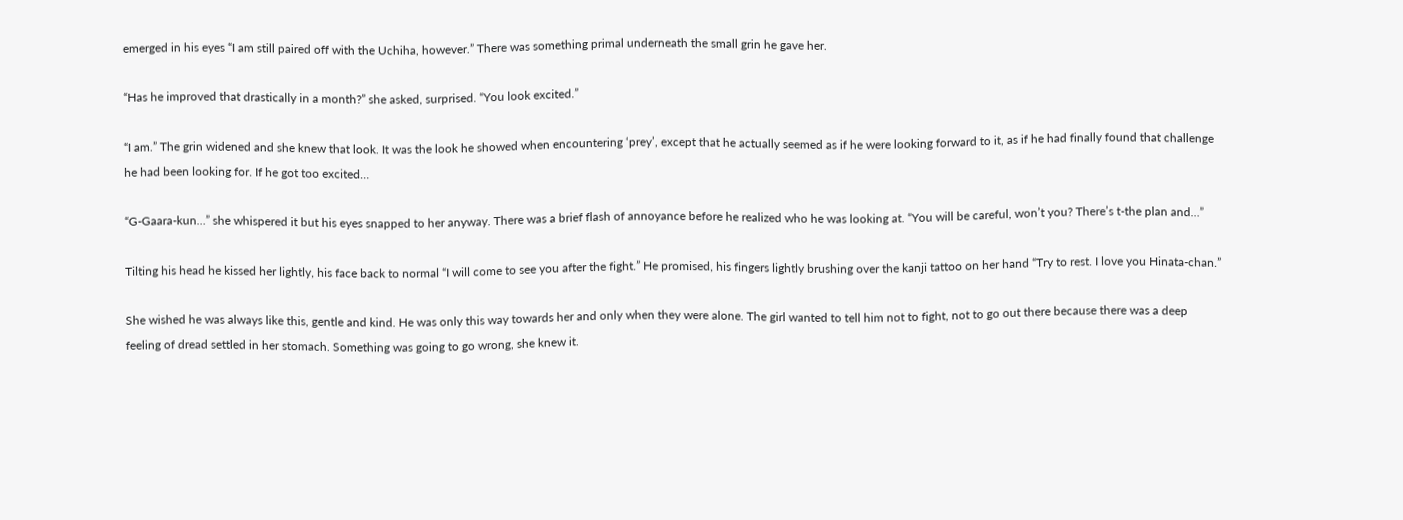emerged in his eyes “I am still paired off with the Uchiha, however.” There was something primal underneath the small grin he gave her.

“Has he improved that drastically in a month?” she asked, surprised. “You look excited.”

“I am.” The grin widened and she knew that look. It was the look he showed when encountering ‘prey’, except that he actually seemed as if he were looking forward to it, as if he had finally found that challenge he had been looking for. If he got too excited…

“G-Gaara-kun…” she whispered it but his eyes snapped to her anyway. There was a brief flash of annoyance before he realized who he was looking at. “You will be careful, won’t you? There’s t-the plan and…”

Tilting his head he kissed her lightly, his face back to normal “I will come to see you after the fight.” He promised, his fingers lightly brushing over the kanji tattoo on her hand “Try to rest. I love you Hinata-chan.”

She wished he was always like this, gentle and kind. He was only this way towards her and only when they were alone. The girl wanted to tell him not to fight, not to go out there because there was a deep feeling of dread settled in her stomach. Something was going to go wrong, she knew it.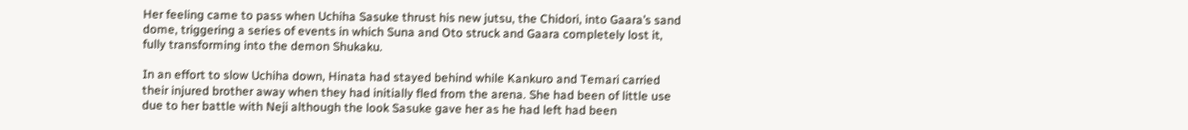Her feeling came to pass when Uchiha Sasuke thrust his new jutsu, the Chidori, into Gaara’s sand dome, triggering a series of events in which Suna and Oto struck and Gaara completely lost it, fully transforming into the demon Shukaku.

In an effort to slow Uchiha down, Hinata had stayed behind while Kankuro and Temari carried their injured brother away when they had initially fled from the arena. She had been of little use due to her battle with Neji although the look Sasuke gave her as he had left had been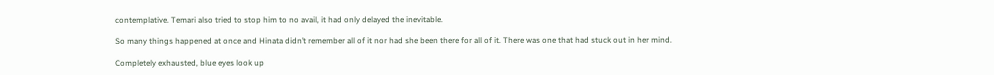contemplative. Temari also tried to stop him to no avail, it had only delayed the inevitable.

So many things happened at once and Hinata didn’t remember all of it nor had she been there for all of it. There was one that had stuck out in her mind.

Completely exhausted, blue eyes look up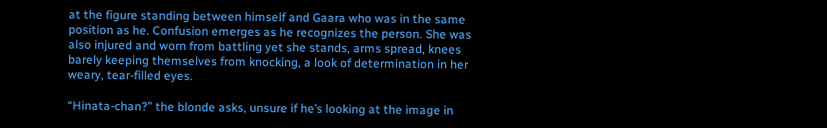at the figure standing between himself and Gaara who was in the same position as he. Confusion emerges as he recognizes the person. She was also injured and worn from battling yet she stands, arms spread, knees barely keeping themselves from knocking, a look of determination in her weary, tear-filled eyes.

“Hinata-chan?” the blonde asks, unsure if he’s looking at the image in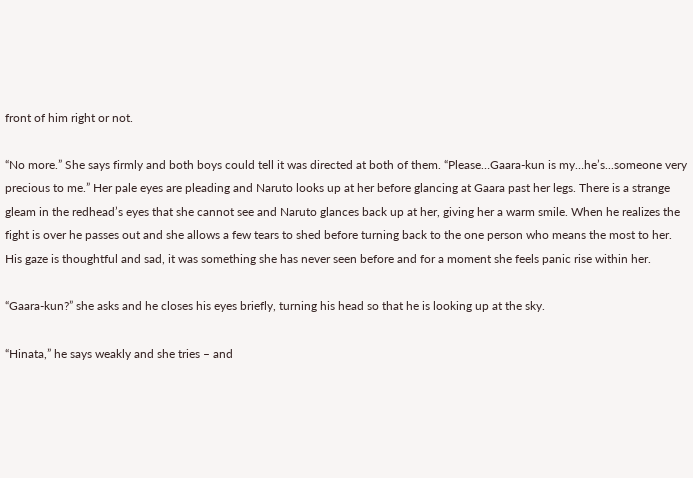front of him right or not.

“No more.” She says firmly and both boys could tell it was directed at both of them. “Please…Gaara-kun is my…he’s...someone very precious to me.” Her pale eyes are pleading and Naruto looks up at her before glancing at Gaara past her legs. There is a strange gleam in the redhead’s eyes that she cannot see and Naruto glances back up at her, giving her a warm smile. When he realizes the fight is over he passes out and she allows a few tears to shed before turning back to the one person who means the most to her. His gaze is thoughtful and sad, it was something she has never seen before and for a moment she feels panic rise within her.

“Gaara-kun?” she asks and he closes his eyes briefly, turning his head so that he is looking up at the sky.

“Hinata,” he says weakly and she tries – and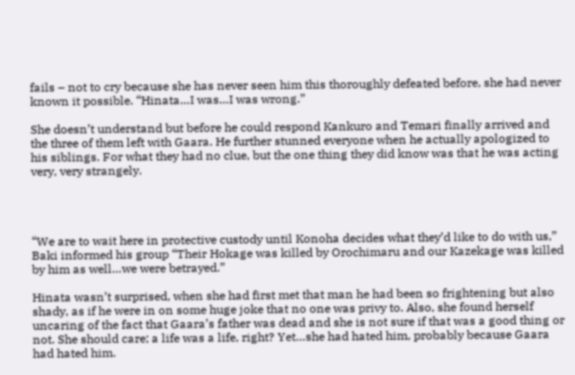fails – not to cry because she has never seen him this thoroughly defeated before, she had never known it possible. “Hinata…I was…I was wrong.”

She doesn’t understand but before he could respond Kankuro and Temari finally arrived and the three of them left with Gaara. He further stunned everyone when he actually apologized to his siblings. For what they had no clue, but the one thing they did know was that he was acting very, very strangely.




“We are to wait here in protective custody until Konoha decides what they’d like to do with us,” Baki informed his group “Their Hokage was killed by Orochimaru and our Kazekage was killed by him as well…we were betrayed.”

Hinata wasn’t surprised, when she had first met that man he had been so frightening but also shady, as if he were in on some huge joke that no one was privy to. Also, she found herself uncaring of the fact that Gaara’s father was dead and she is not sure if that was a good thing or not. She should care; a life was a life, right? Yet…she had hated him, probably because Gaara had hated him.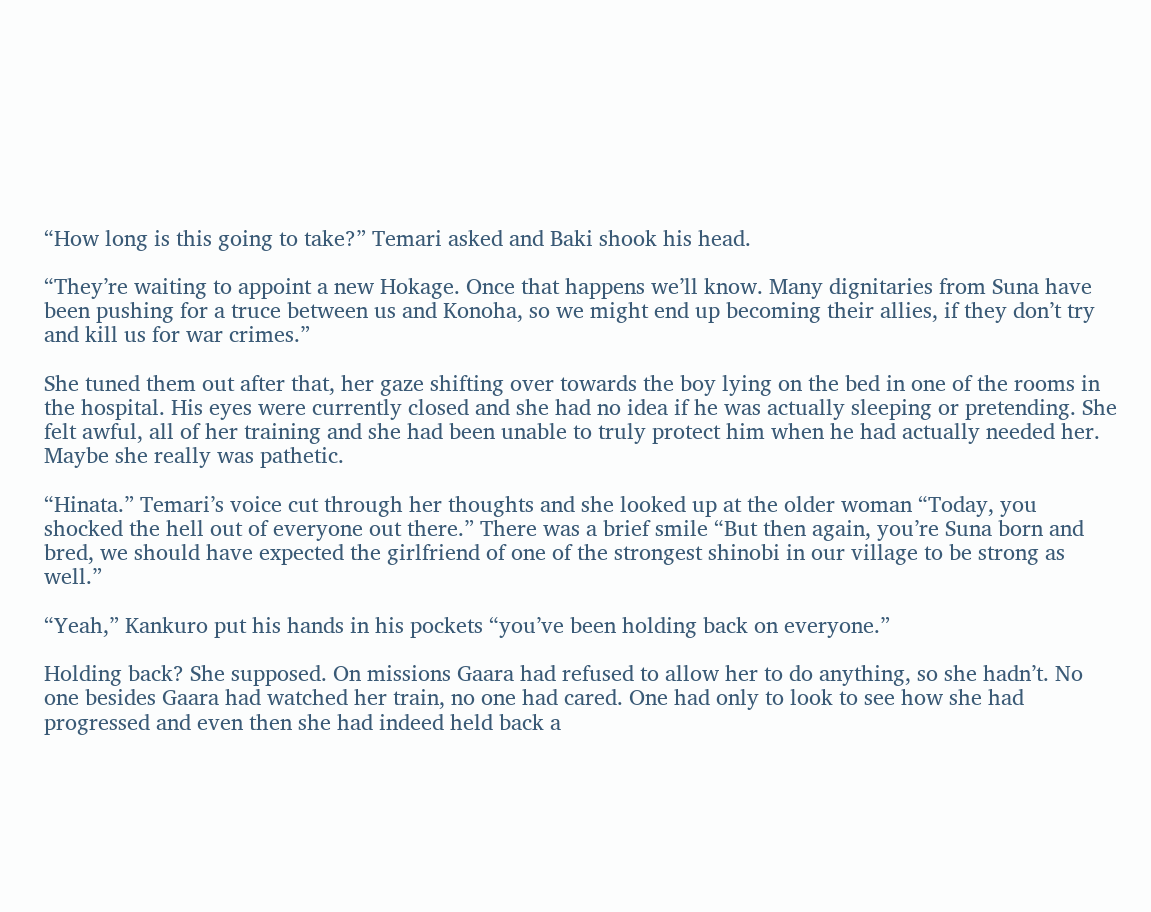“How long is this going to take?” Temari asked and Baki shook his head.

“They’re waiting to appoint a new Hokage. Once that happens we’ll know. Many dignitaries from Suna have been pushing for a truce between us and Konoha, so we might end up becoming their allies, if they don’t try and kill us for war crimes.”

She tuned them out after that, her gaze shifting over towards the boy lying on the bed in one of the rooms in the hospital. His eyes were currently closed and she had no idea if he was actually sleeping or pretending. She felt awful, all of her training and she had been unable to truly protect him when he had actually needed her. Maybe she really was pathetic.

“Hinata.” Temari’s voice cut through her thoughts and she looked up at the older woman “Today, you shocked the hell out of everyone out there.” There was a brief smile “But then again, you’re Suna born and bred, we should have expected the girlfriend of one of the strongest shinobi in our village to be strong as well.”

“Yeah,” Kankuro put his hands in his pockets “you’ve been holding back on everyone.”

Holding back? She supposed. On missions Gaara had refused to allow her to do anything, so she hadn’t. No one besides Gaara had watched her train, no one had cared. One had only to look to see how she had progressed and even then she had indeed held back a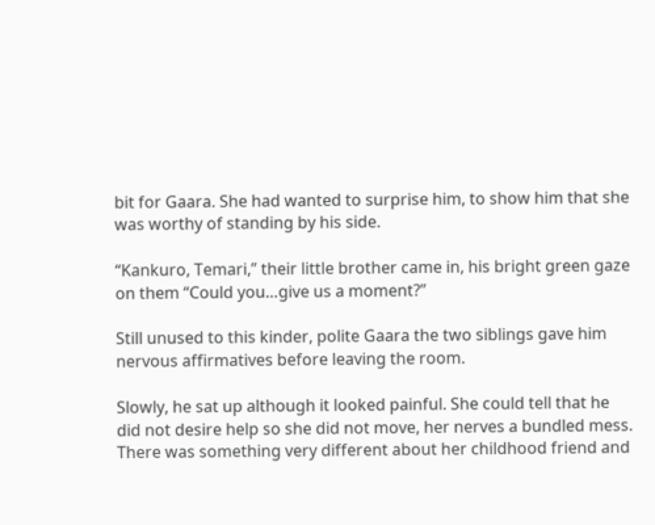bit for Gaara. She had wanted to surprise him, to show him that she was worthy of standing by his side.

“Kankuro, Temari,” their little brother came in, his bright green gaze on them “Could you…give us a moment?”

Still unused to this kinder, polite Gaara the two siblings gave him nervous affirmatives before leaving the room.

Slowly, he sat up although it looked painful. She could tell that he did not desire help so she did not move, her nerves a bundled mess. There was something very different about her childhood friend and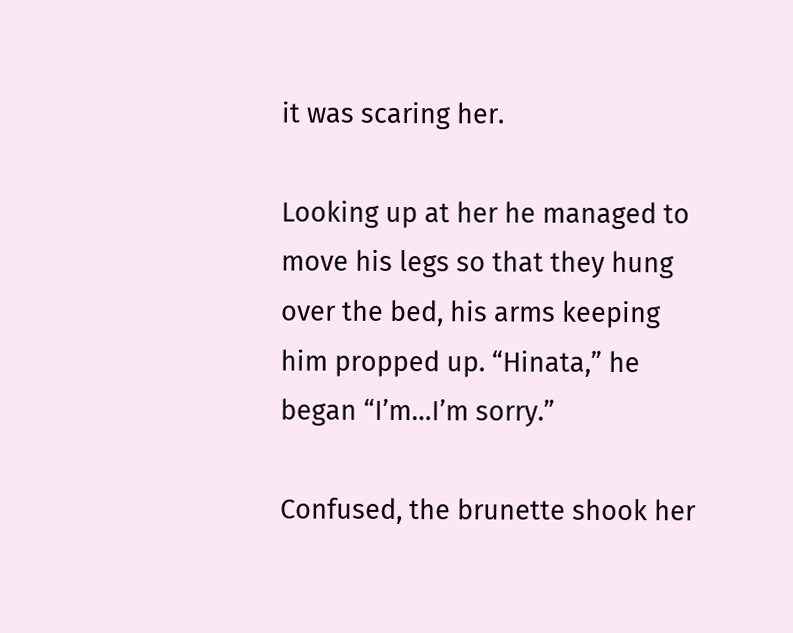it was scaring her.

Looking up at her he managed to move his legs so that they hung over the bed, his arms keeping him propped up. “Hinata,” he began “I’m…I’m sorry.”

Confused, the brunette shook her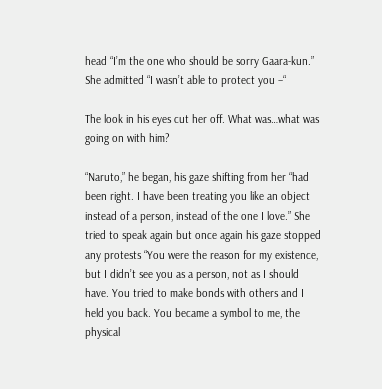head “I’m the one who should be sorry Gaara-kun.” She admitted “I wasn’t able to protect you –“

The look in his eyes cut her off. What was…what was going on with him?

“Naruto,” he began, his gaze shifting from her “had been right. I have been treating you like an object instead of a person, instead of the one I love.” She tried to speak again but once again his gaze stopped any protests “You were the reason for my existence, but I didn’t see you as a person, not as I should have. You tried to make bonds with others and I held you back. You became a symbol to me, the physical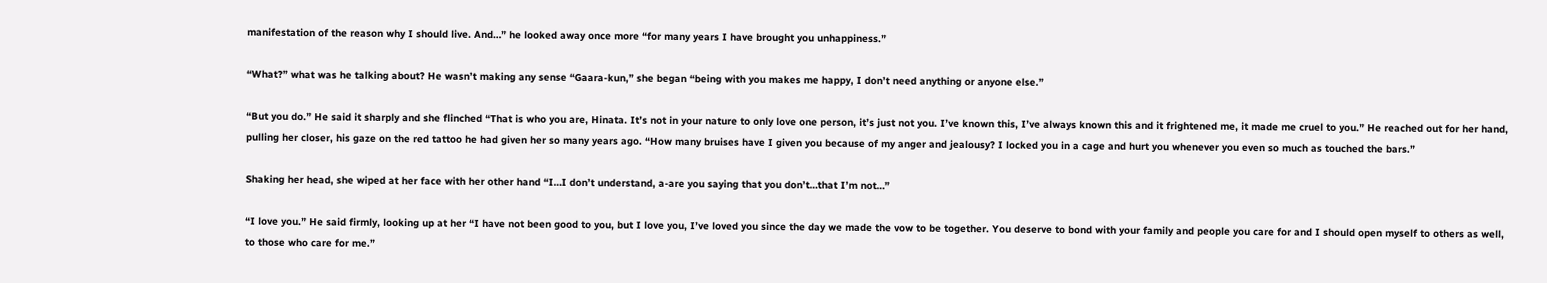manifestation of the reason why I should live. And…” he looked away once more “for many years I have brought you unhappiness.”

“What?” what was he talking about? He wasn’t making any sense “Gaara-kun,” she began “being with you makes me happy, I don’t need anything or anyone else.”

“But you do.” He said it sharply and she flinched “That is who you are, Hinata. It’s not in your nature to only love one person, it’s just not you. I’ve known this, I’ve always known this and it frightened me, it made me cruel to you.” He reached out for her hand, pulling her closer, his gaze on the red tattoo he had given her so many years ago. “How many bruises have I given you because of my anger and jealousy? I locked you in a cage and hurt you whenever you even so much as touched the bars.”

Shaking her head, she wiped at her face with her other hand “I…I don’t understand, a-are you saying that you don’t…that I’m not…”

“I love you.” He said firmly, looking up at her “I have not been good to you, but I love you, I’ve loved you since the day we made the vow to be together. You deserve to bond with your family and people you care for and I should open myself to others as well, to those who care for me.”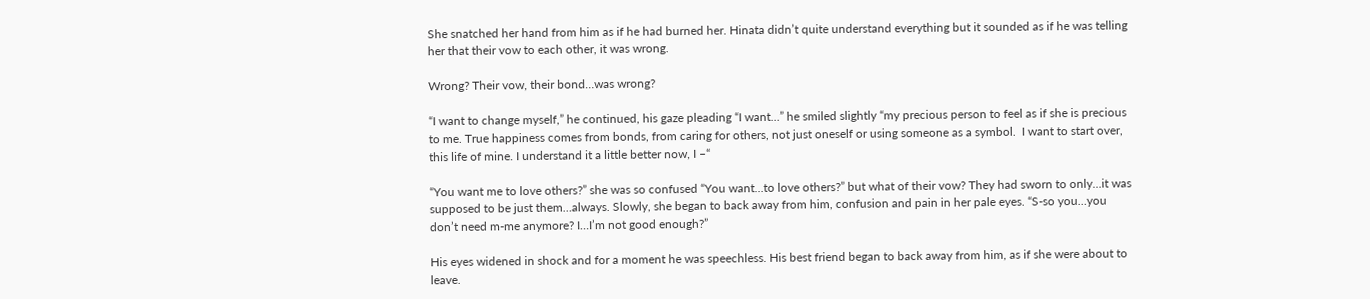She snatched her hand from him as if he had burned her. Hinata didn’t quite understand everything but it sounded as if he was telling her that their vow to each other, it was wrong.

Wrong? Their vow, their bond…was wrong?

“I want to change myself,” he continued, his gaze pleading “I want…” he smiled slightly “my precious person to feel as if she is precious to me. True happiness comes from bonds, from caring for others, not just oneself or using someone as a symbol.  I want to start over, this life of mine. I understand it a little better now, I –“

“You want me to love others?” she was so confused “You want…to love others?” but what of their vow? They had sworn to only…it was supposed to be just them…always. Slowly, she began to back away from him, confusion and pain in her pale eyes. “S-so you…you don’t need m-me anymore? I…I’m not good enough?”

His eyes widened in shock and for a moment he was speechless. His best friend began to back away from him, as if she were about to leave.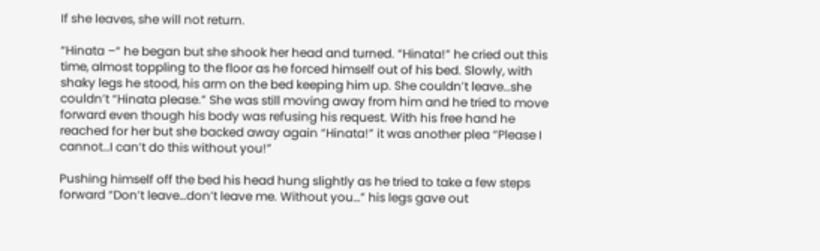If she leaves, she will not return.

“Hinata –“ he began but she shook her head and turned. “Hinata!” he cried out this time, almost toppling to the floor as he forced himself out of his bed. Slowly, with shaky legs he stood, his arm on the bed keeping him up. She couldn’t leave…she couldn’t “Hinata please.” She was still moving away from him and he tried to move forward even though his body was refusing his request. With his free hand he reached for her but she backed away again “Hinata!” it was another plea “Please I cannot…I can’t do this without you!”

Pushing himself off the bed his head hung slightly as he tried to take a few steps forward “Don’t leave…don’t leave me. Without you…” his legs gave out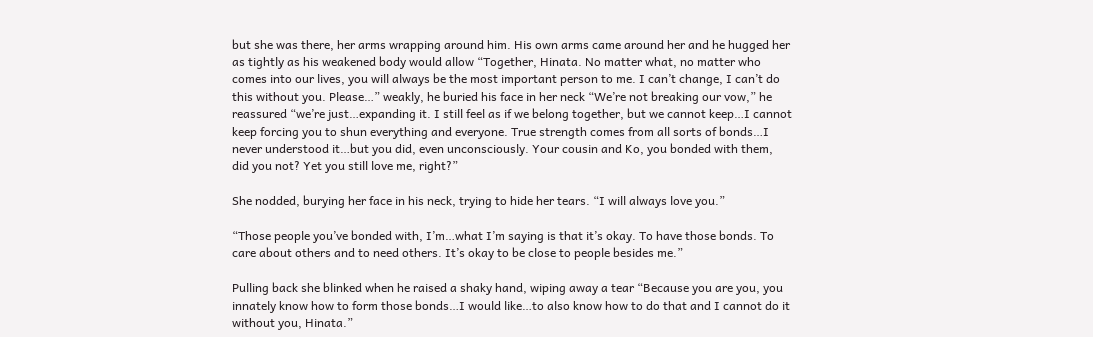but she was there, her arms wrapping around him. His own arms came around her and he hugged her as tightly as his weakened body would allow “Together, Hinata. No matter what, no matter who comes into our lives, you will always be the most important person to me. I can’t change, I can’t do this without you. Please…” weakly, he buried his face in her neck “We’re not breaking our vow,” he reassured “we’re just…expanding it. I still feel as if we belong together, but we cannot keep…I cannot keep forcing you to shun everything and everyone. True strength comes from all sorts of bonds…I never understood it…but you did, even unconsciously. Your cousin and Ko, you bonded with them, did you not? Yet you still love me, right?”

She nodded, burying her face in his neck, trying to hide her tears. “I will always love you.”

“Those people you’ve bonded with, I’m…what I’m saying is that it’s okay. To have those bonds. To care about others and to need others. It’s okay to be close to people besides me.”

Pulling back she blinked when he raised a shaky hand, wiping away a tear “Because you are you, you innately know how to form those bonds…I would like…to also know how to do that and I cannot do it without you, Hinata.”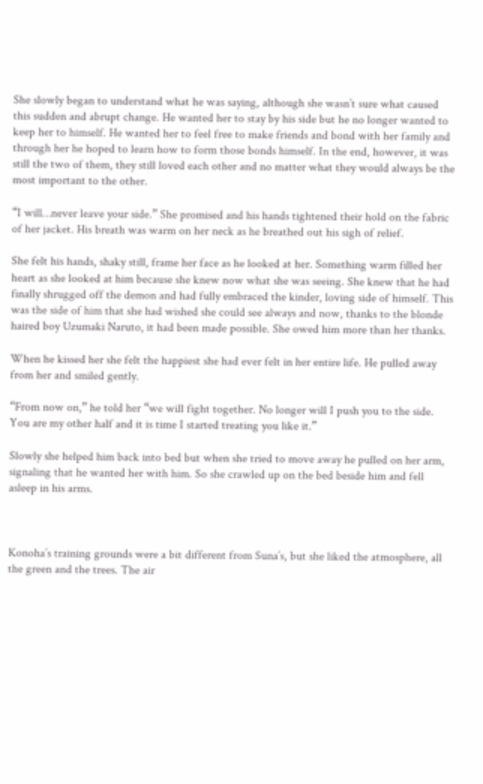She slowly began to understand what he was saying, although she wasn’t sure what caused this sudden and abrupt change. He wanted her to stay by his side but he no longer wanted to keep her to himself. He wanted her to feel free to make friends and bond with her family and through her he hoped to learn how to form those bonds himself. In the end, however, it was still the two of them, they still loved each other and no matter what they would always be the most important to the other.

“I will…never leave your side.” She promised and his hands tightened their hold on the fabric of her jacket. His breath was warm on her neck as he breathed out his sigh of relief.

She felt his hands, shaky still, frame her face as he looked at her. Something warm filled her heart as she looked at him because she knew now what she was seeing. She knew that he had finally shrugged off the demon and had fully embraced the kinder, loving side of himself. This was the side of him that she had wished she could see always and now, thanks to the blonde haired boy Uzumaki Naruto, it had been made possible. She owed him more than her thanks.

When he kissed her she felt the happiest she had ever felt in her entire life. He pulled away from her and smiled gently.

“From now on,” he told her “we will fight together. No longer will I push you to the side. You are my other half and it is time I started treating you like it.”

Slowly she helped him back into bed but when she tried to move away he pulled on her arm, signaling that he wanted her with him. So she crawled up on the bed beside him and fell asleep in his arms.



Konoha’s training grounds were a bit different from Suna’s, but she liked the atmosphere, all the green and the trees. The air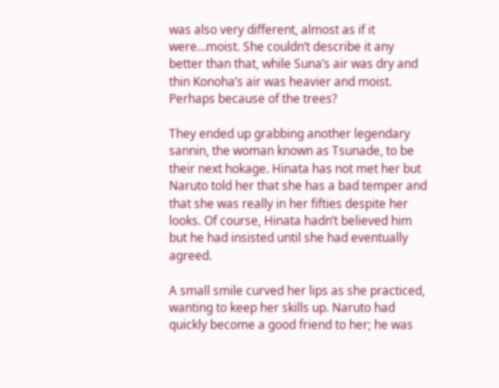was also very different, almost as if it were…moist. She couldn’t describe it any better than that, while Suna’s air was dry and thin Konoha’s air was heavier and moist. Perhaps because of the trees?

They ended up grabbing another legendary sannin, the woman known as Tsunade, to be their next hokage. Hinata has not met her but Naruto told her that she has a bad temper and that she was really in her fifties despite her looks. Of course, Hinata hadn’t believed him but he had insisted until she had eventually agreed.

A small smile curved her lips as she practiced, wanting to keep her skills up. Naruto had quickly become a good friend to her; he was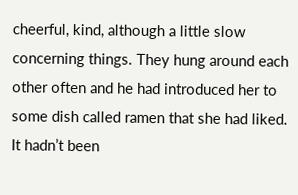cheerful, kind, although a little slow concerning things. They hung around each other often and he had introduced her to some dish called ramen that she had liked. It hadn’t been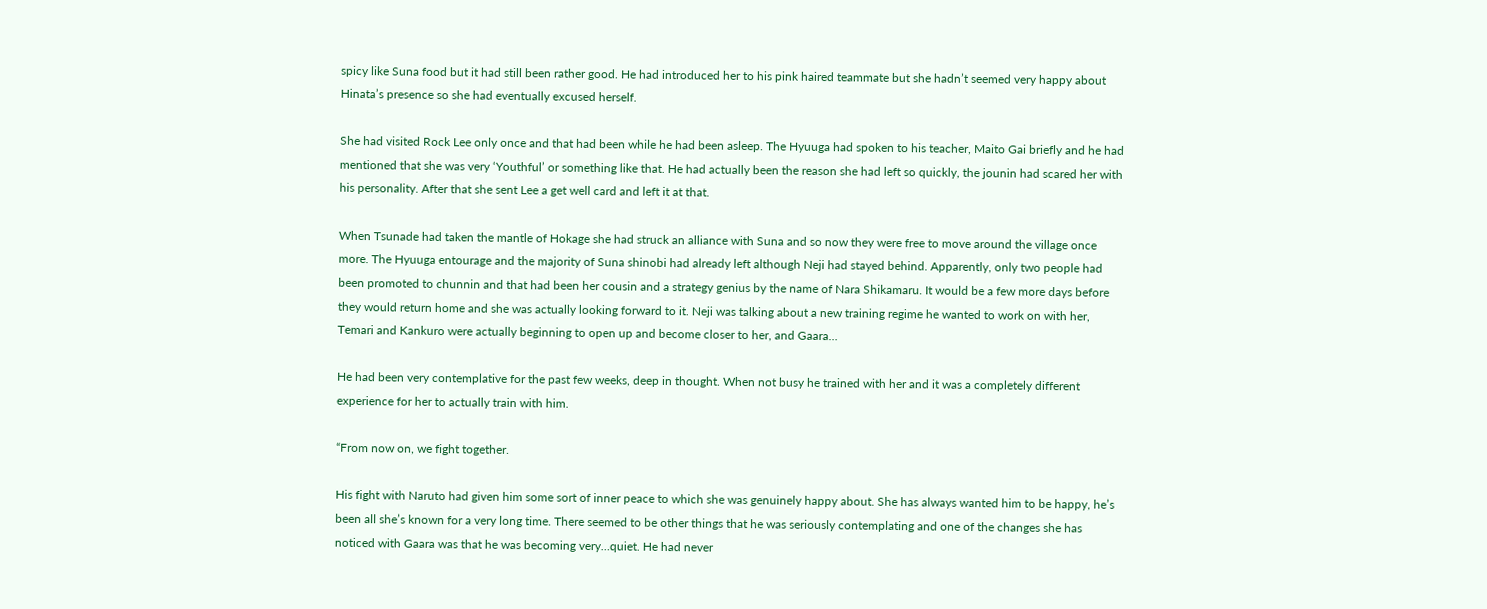spicy like Suna food but it had still been rather good. He had introduced her to his pink haired teammate but she hadn’t seemed very happy about Hinata’s presence so she had eventually excused herself.

She had visited Rock Lee only once and that had been while he had been asleep. The Hyuuga had spoken to his teacher, Maito Gai briefly and he had mentioned that she was very ‘Youthful’ or something like that. He had actually been the reason she had left so quickly, the jounin had scared her with his personality. After that she sent Lee a get well card and left it at that.

When Tsunade had taken the mantle of Hokage she had struck an alliance with Suna and so now they were free to move around the village once more. The Hyuuga entourage and the majority of Suna shinobi had already left although Neji had stayed behind. Apparently, only two people had been promoted to chunnin and that had been her cousin and a strategy genius by the name of Nara Shikamaru. It would be a few more days before they would return home and she was actually looking forward to it. Neji was talking about a new training regime he wanted to work on with her, Temari and Kankuro were actually beginning to open up and become closer to her, and Gaara…

He had been very contemplative for the past few weeks, deep in thought. When not busy he trained with her and it was a completely different experience for her to actually train with him.

“From now on, we fight together.

His fight with Naruto had given him some sort of inner peace to which she was genuinely happy about. She has always wanted him to be happy, he’s been all she’s known for a very long time. There seemed to be other things that he was seriously contemplating and one of the changes she has noticed with Gaara was that he was becoming very…quiet. He had never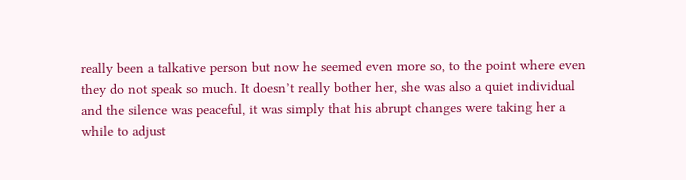really been a talkative person but now he seemed even more so, to the point where even they do not speak so much. It doesn’t really bother her, she was also a quiet individual and the silence was peaceful, it was simply that his abrupt changes were taking her a while to adjust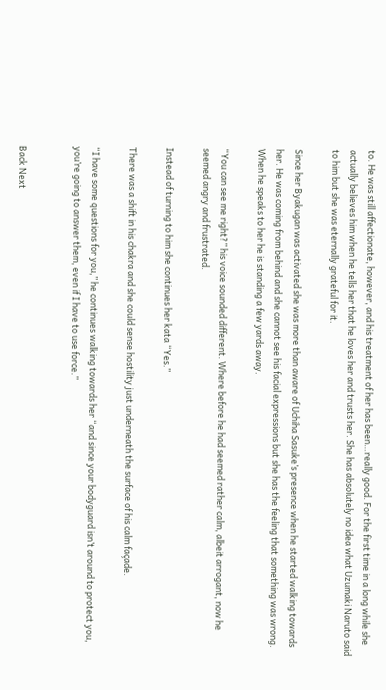to. He was still affectionate, however, and his treatment of her has been…really good. For the first time in a long while she actually believes him when he tells her that he loves her and trusts her. She has absolutely no idea what Uzumaki Naruto said to him but she was eternally grateful for it.

Since her Byakugan was activated she was more than aware of Uchiha Sasuke’s presence when he started walking towards her. He was coming from behind and she cannot see his facial expressions but she has the feeling that something was wrong. When he speaks to her he is standing a few yards away.

“You can see me right?” his voice sounded different. Where before he had seemed rather calm, albeit arrogant, now he seemed angry and frustrated.

Instead of turning to him she continues her kata “Yes.”

There was a shift in his chakra and she could sense hostility just underneath the surface of his calm façade.

“I have some questions for you,” he continues walking towards her “and since your bodyguard isn’t around to protect you, you’re going to answer them, even if I have to use force.”


Back Next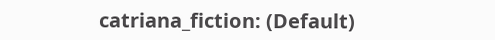catriana_fiction: (Default)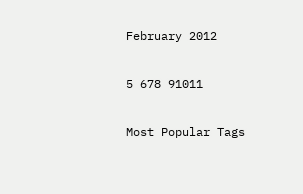February 2012

5 678 91011

Most Popular Tags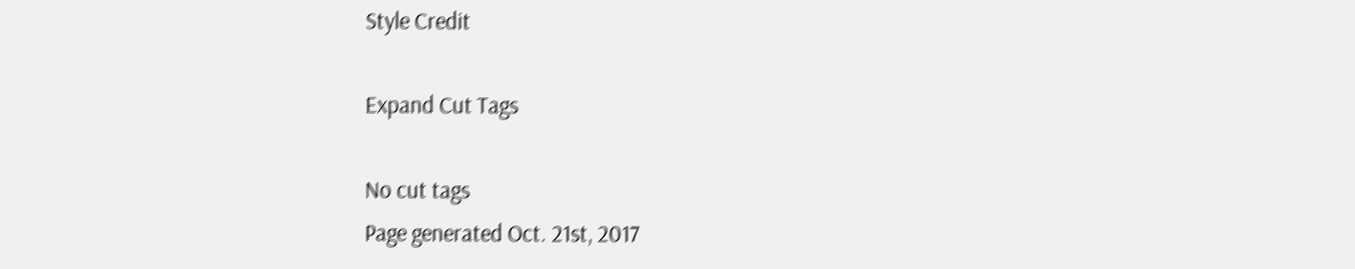Style Credit

Expand Cut Tags

No cut tags
Page generated Oct. 21st, 2017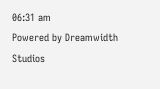06:31 am
Powered by Dreamwidth Studios